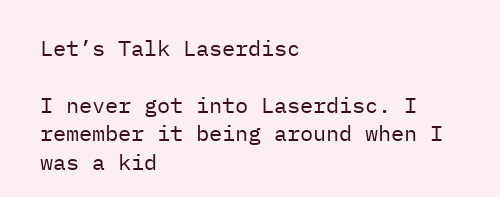Let’s Talk Laserdisc

I never got into Laserdisc. I remember it being around when I was a kid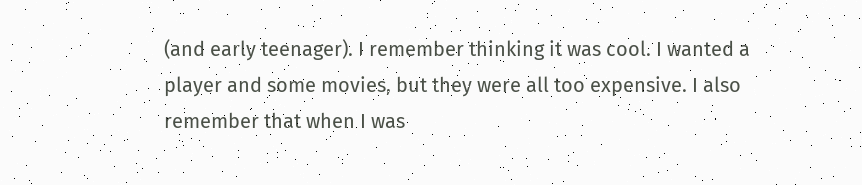(and early teenager). I remember thinking it was cool. I wanted a player and some movies, but they were all too expensive. I also remember that when I was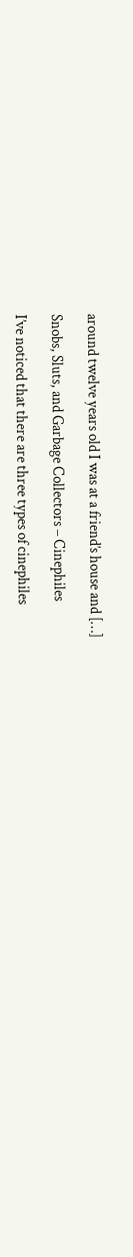around twelve years old I was at a friend’s house and […]

Snobs, Sluts, and Garbage Collectors – Cinephiles

I’ve noticed that there are three types of cinephiles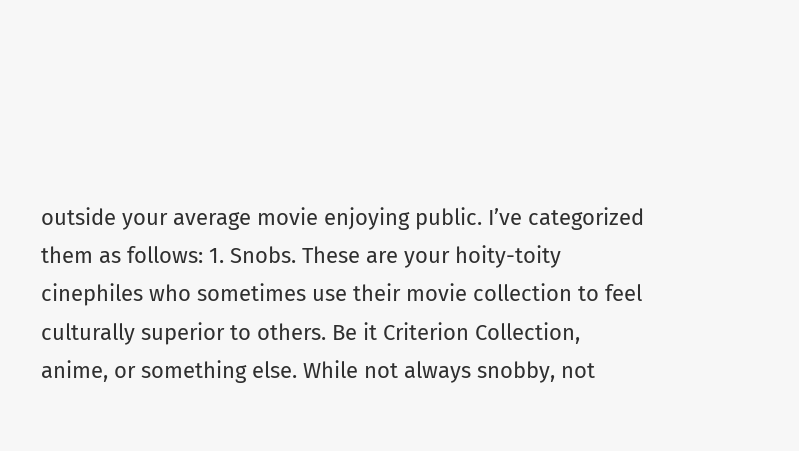outside your average movie enjoying public. I’ve categorized them as follows: 1. Snobs. These are your hoity-toity cinephiles who sometimes use their movie collection to feel culturally superior to others. Be it Criterion Collection, anime, or something else. While not always snobby, not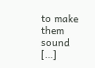to make them sound […]